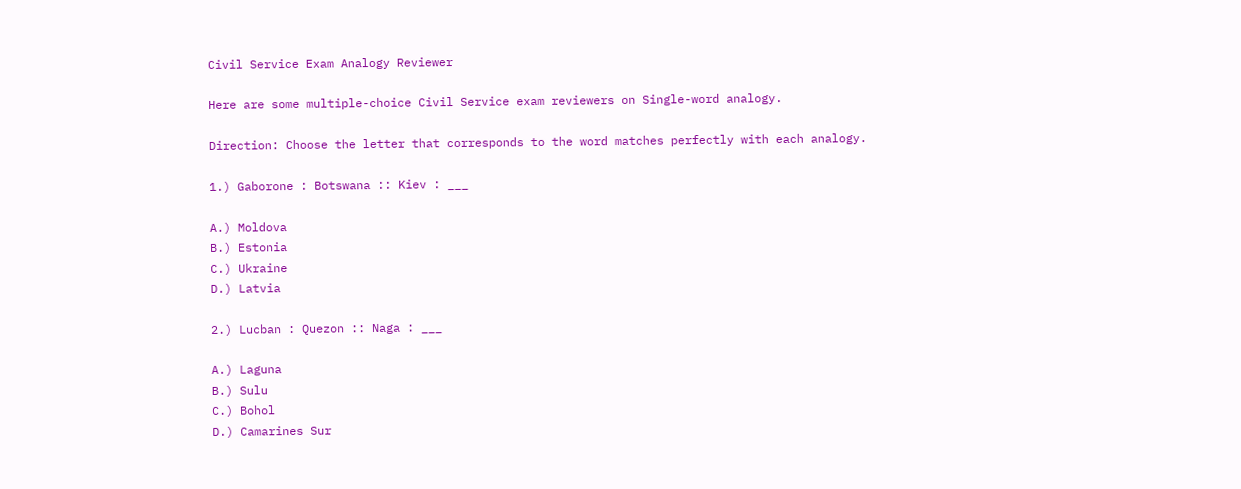Civil Service Exam Analogy Reviewer

Here are some multiple-choice Civil Service exam reviewers on Single-word analogy.

Direction: Choose the letter that corresponds to the word matches perfectly with each analogy.

1.) Gaborone : Botswana :: Kiev : ___

A.) Moldova
B.) Estonia
C.) Ukraine
D.) Latvia

2.) Lucban : Quezon :: Naga : ___

A.) Laguna
B.) Sulu
C.) Bohol
D.) Camarines Sur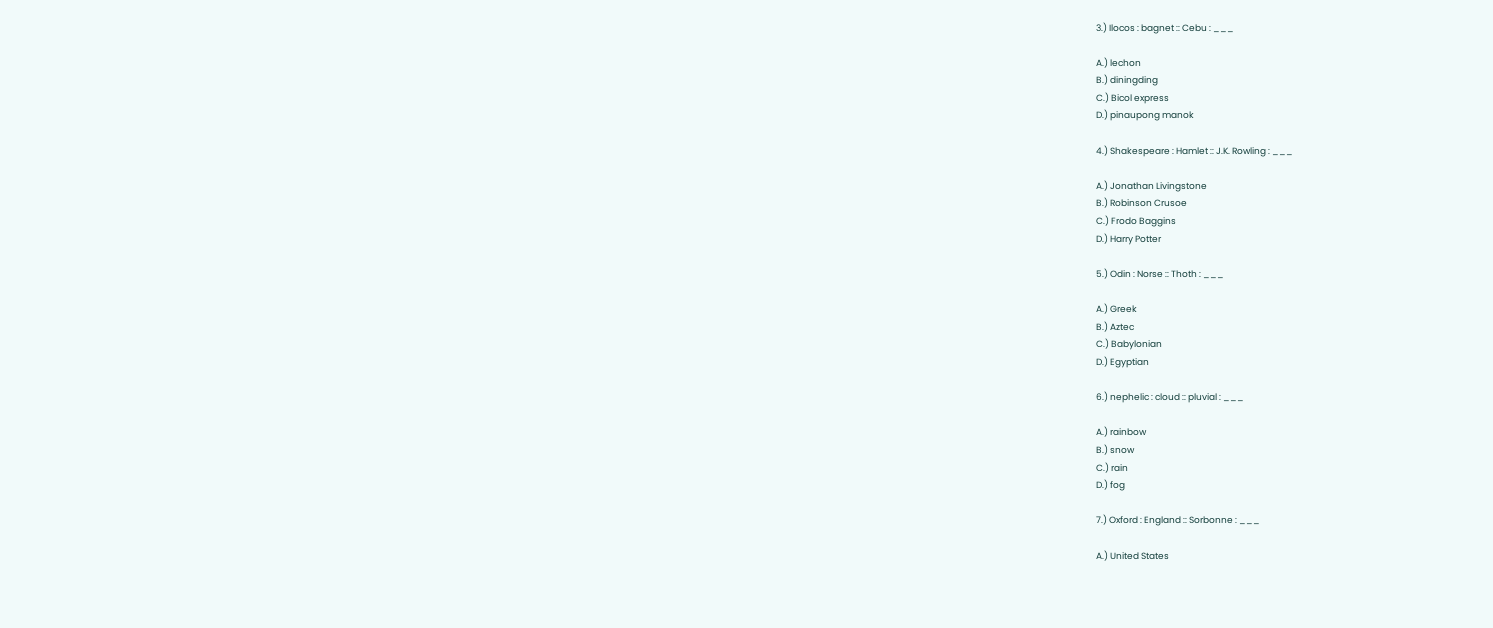3.) Ilocos : bagnet :: Cebu : ___

A.) lechon
B.) diningding
C.) Bicol express
D.) pinaupong manok

4.) Shakespeare : Hamlet :: J.K. Rowling : ___

A.) Jonathan Livingstone
B.) Robinson Crusoe
C.) Frodo Baggins
D.) Harry Potter

5.) Odin : Norse :: Thoth : ___

A.) Greek
B.) Aztec
C.) Babylonian
D.) Egyptian

6.) nephelic : cloud :: pluvial : ___

A.) rainbow
B.) snow
C.) rain
D.) fog

7.) Oxford : England :: Sorbonne : ___

A.) United States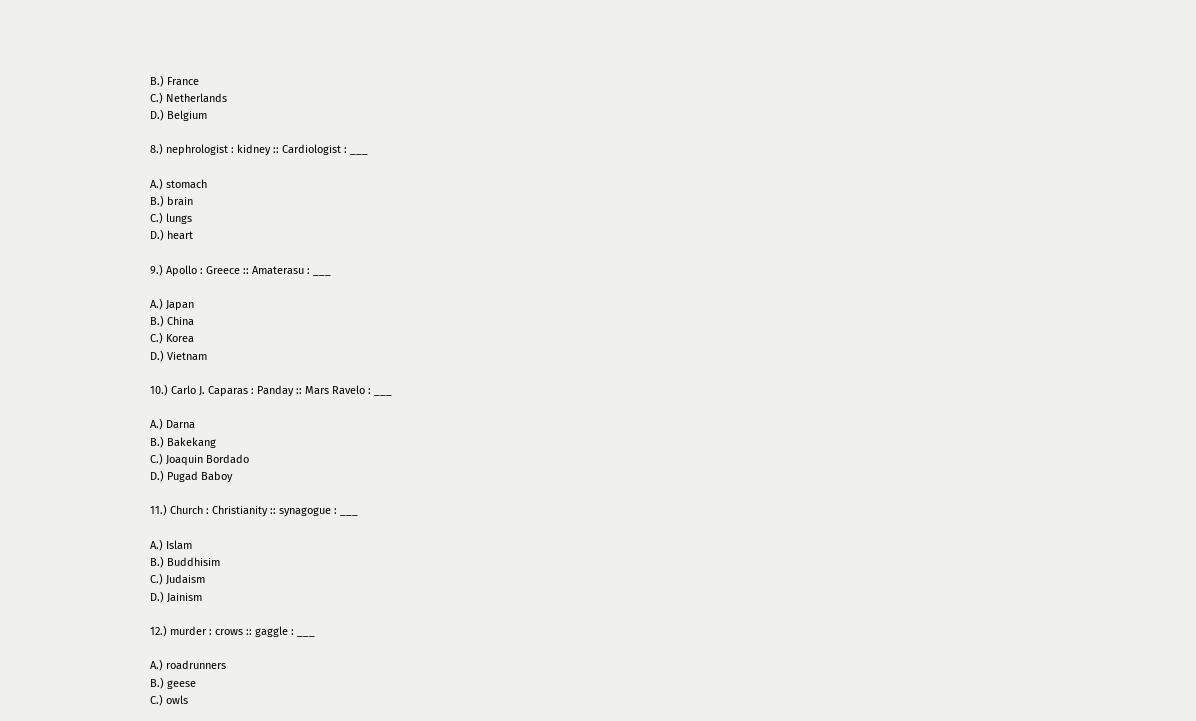B.) France
C.) Netherlands
D.) Belgium

8.) nephrologist : kidney :: Cardiologist : ___

A.) stomach
B.) brain
C.) lungs
D.) heart

9.) Apollo : Greece :: Amaterasu : ___

A.) Japan
B.) China
C.) Korea
D.) Vietnam

10.) Carlo J. Caparas : Panday :: Mars Ravelo : ___

A.) Darna
B.) Bakekang
C.) Joaquin Bordado
D.) Pugad Baboy

11.) Church : Christianity :: synagogue : ___

A.) Islam
B.) Buddhisim
C.) Judaism
D.) Jainism

12.) murder : crows :: gaggle : ___

A.) roadrunners
B.) geese
C.) owls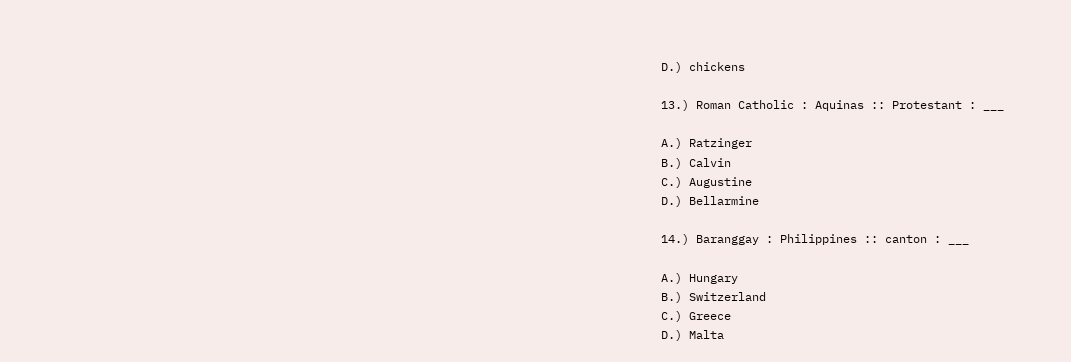D.) chickens

13.) Roman Catholic : Aquinas :: Protestant : ___

A.) Ratzinger
B.) Calvin
C.) Augustine
D.) Bellarmine

14.) Baranggay : Philippines :: canton : ___

A.) Hungary
B.) Switzerland
C.) Greece
D.) Malta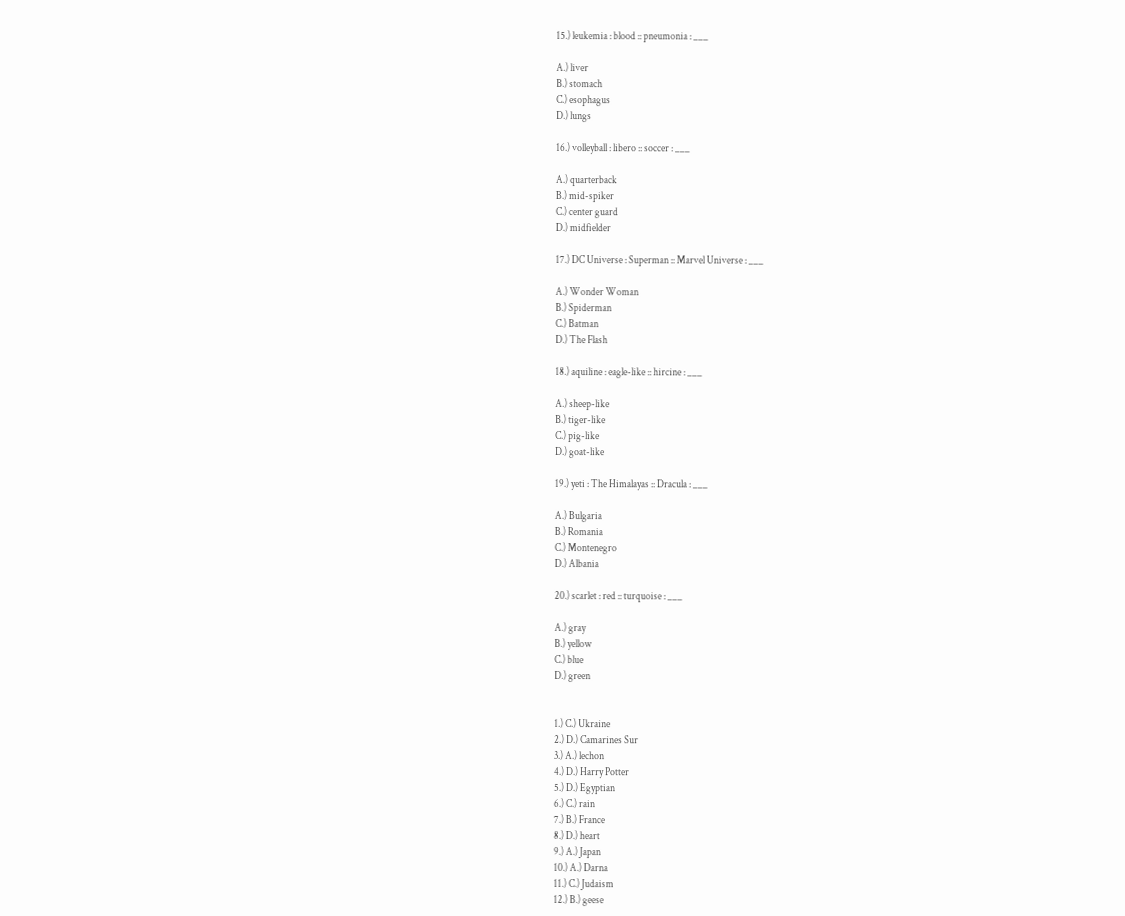15.) leukemia : blood :: pneumonia : ___

A.) liver
B.) stomach
C.) esophagus
D.) lungs

16.) volleyball : libero :: soccer : ___

A.) quarterback
B.) mid-spiker
C.) center guard
D.) midfielder

17.) DC Universe : Superman :: Marvel Universe : ___

A.) Wonder Woman
B.) Spiderman
C.) Batman
D.) The Flash

18.) aquiline : eagle-like :: hircine : ___

A.) sheep-like
B.) tiger-like
C.) pig-like
D.) goat-like

19.) yeti : The Himalayas :: Dracula : ___

A.) Bulgaria
B.) Romania
C.) Montenegro
D.) Albania

20.) scarlet : red :: turquoise : ___

A.) gray
B.) yellow
C.) blue
D.) green


1.) C.) Ukraine
2.) D.) Camarines Sur
3.) A.) lechon
4.) D.) Harry Potter
5.) D.) Egyptian
6.) C.) rain
7.) B.) France
8.) D.) heart
9.) A.) Japan
10.) A.) Darna
11.) C.) Judaism
12.) B.) geese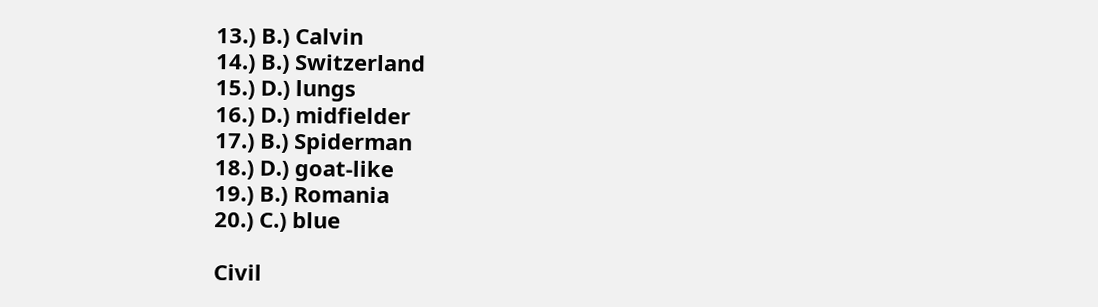13.) B.) Calvin
14.) B.) Switzerland
15.) D.) lungs
16.) D.) midfielder
17.) B.) Spiderman
18.) D.) goat-like
19.) B.) Romania
20.) C.) blue

Civil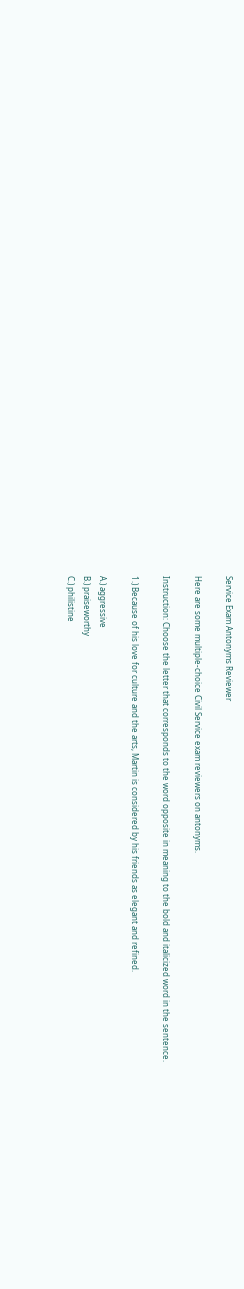Service Exam Antonyms Reviewer

Here are some multiple-choice Civil Service exam reviewers on antonyms.

Instruction: Choose the letter that corresponds to the word opposite in meaning to the bold and italicized word in the sentence.

1.) Because of his love for culture and the arts, Martin is considered by his friends as elegant and refined.

A.) aggressive
B.) praiseworthy
C.) philistine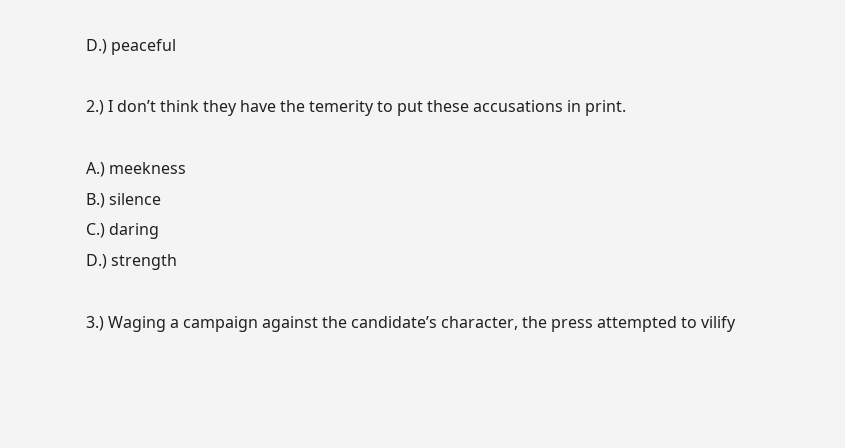D.) peaceful

2.) I don’t think they have the temerity to put these accusations in print.

A.) meekness
B.) silence
C.) daring
D.) strength

3.) Waging a campaign against the candidate’s character, the press attempted to vilify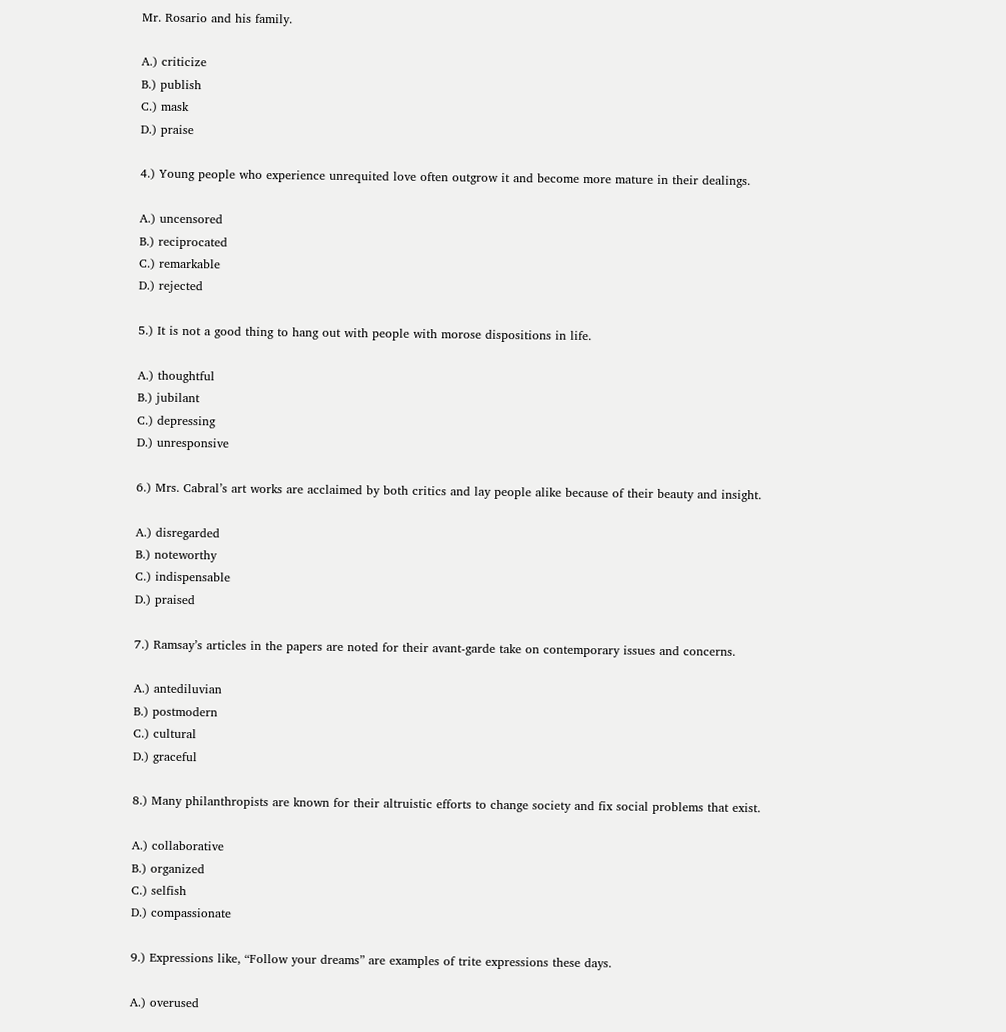Mr. Rosario and his family.

A.) criticize
B.) publish
C.) mask
D.) praise

4.) Young people who experience unrequited love often outgrow it and become more mature in their dealings.

A.) uncensored
B.) reciprocated
C.) remarkable
D.) rejected

5.) It is not a good thing to hang out with people with morose dispositions in life.

A.) thoughtful
B.) jubilant
C.) depressing
D.) unresponsive

6.) Mrs. Cabral’s art works are acclaimed by both critics and lay people alike because of their beauty and insight.

A.) disregarded
B.) noteworthy
C.) indispensable
D.) praised

7.) Ramsay’s articles in the papers are noted for their avant-garde take on contemporary issues and concerns.

A.) antediluvian
B.) postmodern
C.) cultural
D.) graceful

8.) Many philanthropists are known for their altruistic efforts to change society and fix social problems that exist.

A.) collaborative
B.) organized
C.) selfish
D.) compassionate

9.) Expressions like, “Follow your dreams” are examples of trite expressions these days.

A.) overused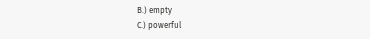B.) empty
C.) powerful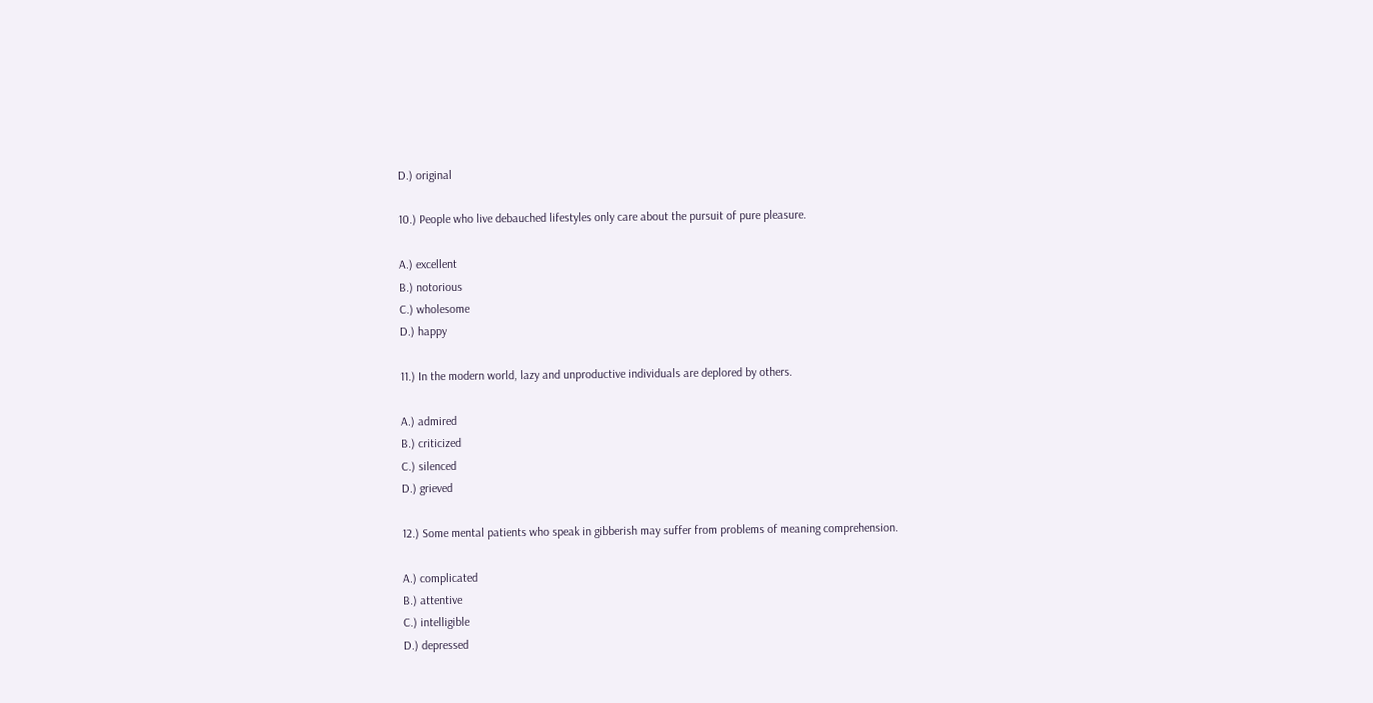D.) original

10.) People who live debauched lifestyles only care about the pursuit of pure pleasure.

A.) excellent
B.) notorious
C.) wholesome
D.) happy

11.) In the modern world, lazy and unproductive individuals are deplored by others.

A.) admired
B.) criticized
C.) silenced
D.) grieved

12.) Some mental patients who speak in gibberish may suffer from problems of meaning comprehension.

A.) complicated
B.) attentive
C.) intelligible
D.) depressed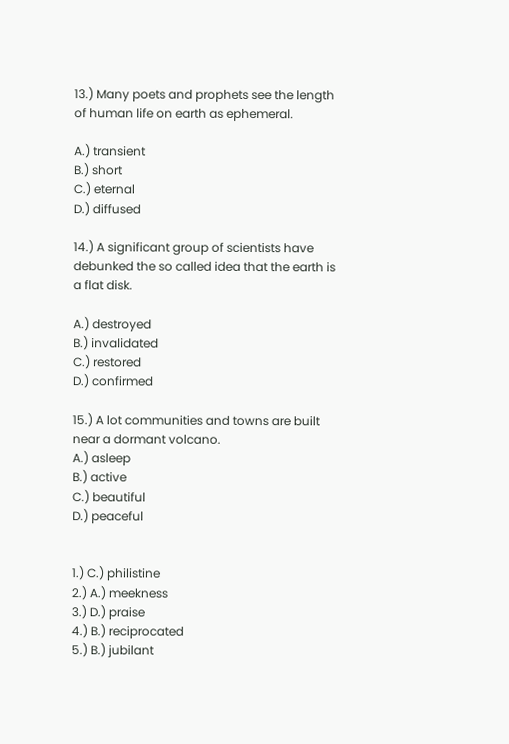13.) Many poets and prophets see the length of human life on earth as ephemeral.

A.) transient
B.) short
C.) eternal
D.) diffused

14.) A significant group of scientists have debunked the so called idea that the earth is a flat disk.

A.) destroyed
B.) invalidated
C.) restored
D.) confirmed

15.) A lot communities and towns are built near a dormant volcano.
A.) asleep
B.) active
C.) beautiful
D.) peaceful


1.) C.) philistine
2.) A.) meekness
3.) D.) praise
4.) B.) reciprocated
5.) B.) jubilant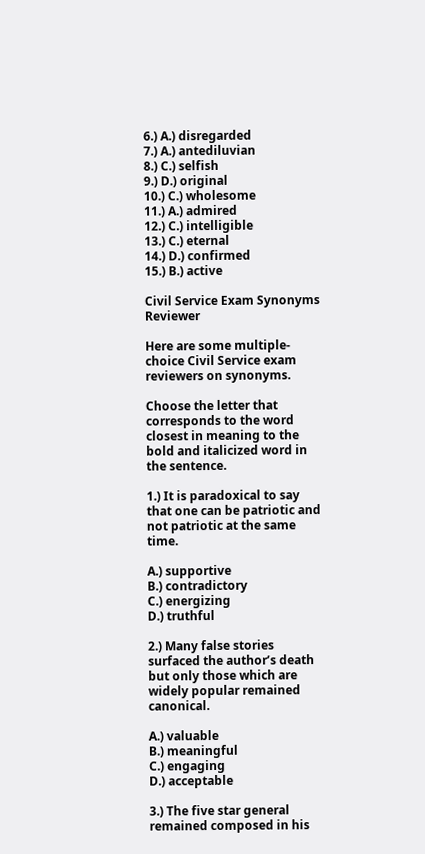6.) A.) disregarded
7.) A.) antediluvian
8.) C.) selfish
9.) D.) original
10.) C.) wholesome
11.) A.) admired
12.) C.) intelligible
13.) C.) eternal
14.) D.) confirmed
15.) B.) active

Civil Service Exam Synonyms Reviewer

Here are some multiple-choice Civil Service exam reviewers on synonyms.

Choose the letter that corresponds to the word closest in meaning to the bold and italicized word in the sentence.

1.) It is paradoxical to say that one can be patriotic and not patriotic at the same time.

A.) supportive
B.) contradictory
C.) energizing
D.) truthful

2.) Many false stories surfaced the author’s death but only those which are widely popular remained canonical.

A.) valuable
B.) meaningful
C.) engaging
D.) acceptable

3.) The five star general remained composed in his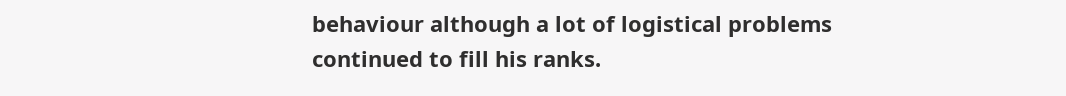behaviour although a lot of logistical problems continued to fill his ranks.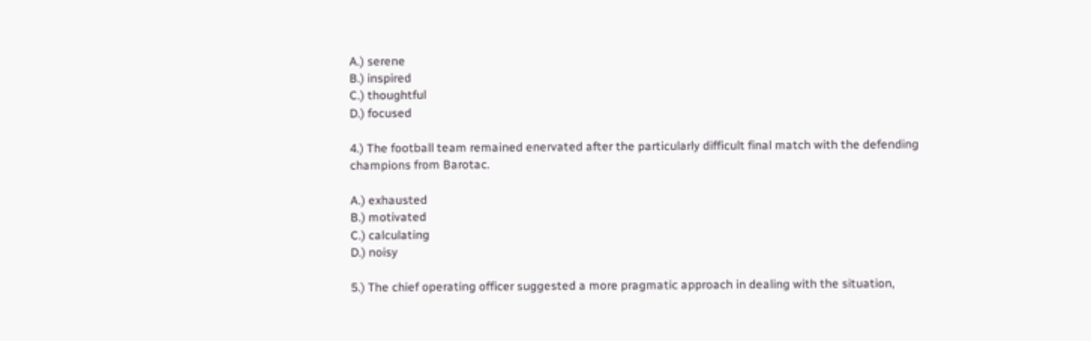A.) serene
B.) inspired
C.) thoughtful
D.) focused

4.) The football team remained enervated after the particularly difficult final match with the defending champions from Barotac.

A.) exhausted
B.) motivated
C.) calculating
D.) noisy

5.) The chief operating officer suggested a more pragmatic approach in dealing with the situation,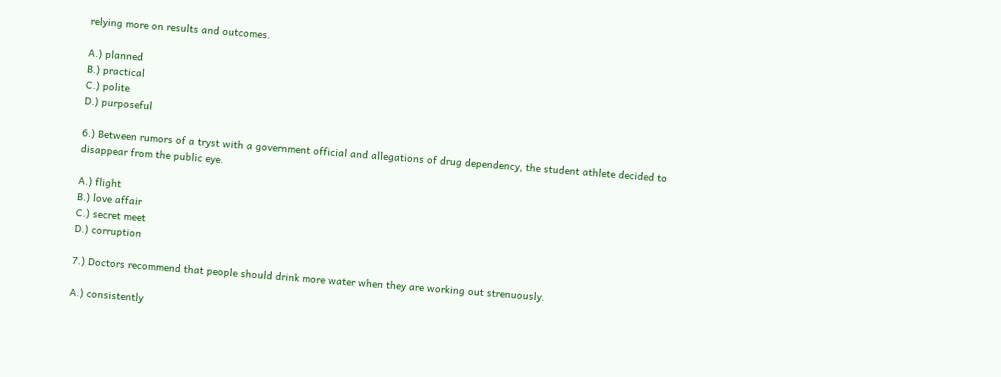relying more on results and outcomes.

A.) planned
B.) practical
C.) polite
D.) purposeful

6.) Between rumors of a tryst with a government official and allegations of drug dependency, the student athlete decided to disappear from the public eye.

A.) flight
B.) love affair
C.) secret meet
D.) corruption

7.) Doctors recommend that people should drink more water when they are working out strenuously.

A.) consistently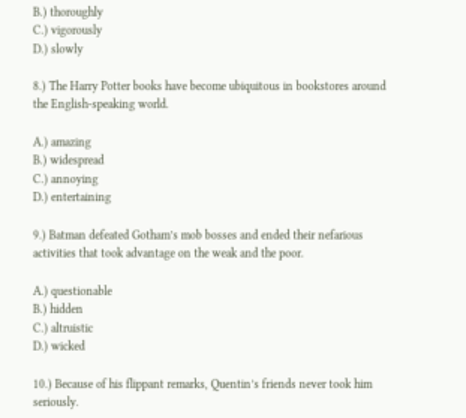B.) thoroughly
C.) vigorously
D.) slowly

8.) The Harry Potter books have become ubiquitous in bookstores around the English-speaking world.

A.) amazing
B.) widespread
C.) annoying
D.) entertaining

9.) Batman defeated Gotham’s mob bosses and ended their nefarious activities that took advantage on the weak and the poor.

A.) questionable
B.) hidden
C.) altruistic
D.) wicked

10.) Because of his flippant remarks, Quentin’s friends never took him seriously.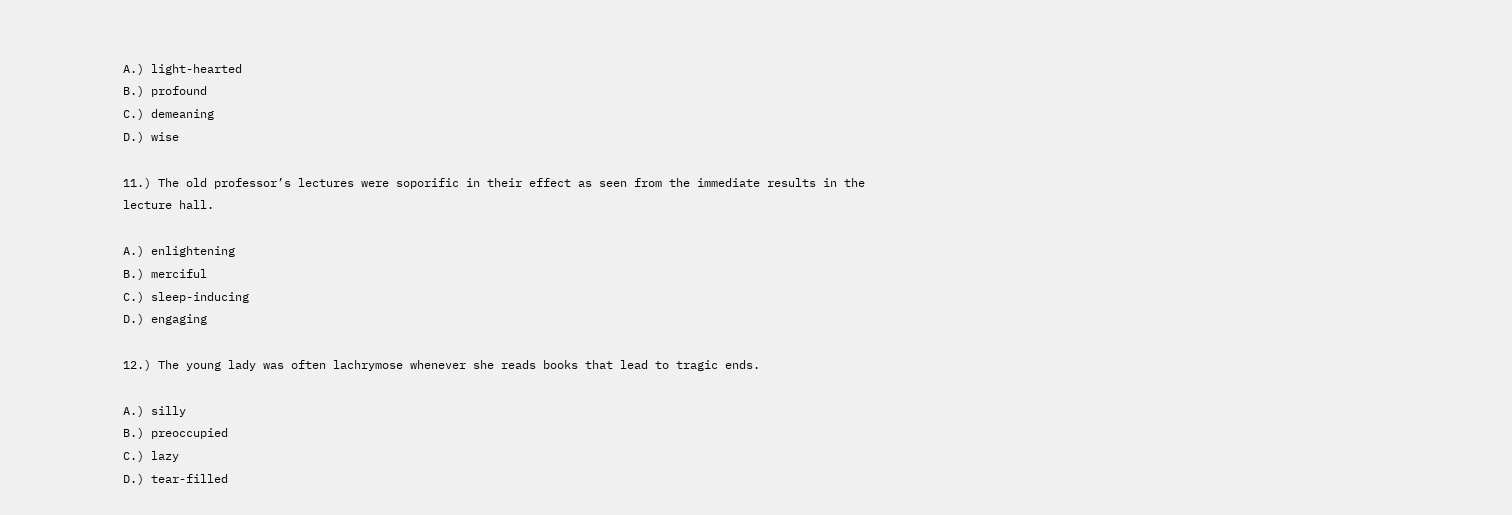A.) light-hearted
B.) profound
C.) demeaning
D.) wise

11.) The old professor’s lectures were soporific in their effect as seen from the immediate results in the lecture hall.

A.) enlightening
B.) merciful
C.) sleep-inducing
D.) engaging

12.) The young lady was often lachrymose whenever she reads books that lead to tragic ends.

A.) silly
B.) preoccupied
C.) lazy
D.) tear-filled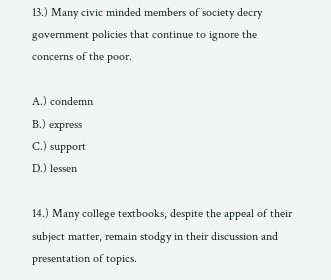13.) Many civic minded members of society decry government policies that continue to ignore the concerns of the poor.

A.) condemn
B.) express
C.) support
D.) lessen

14.) Many college textbooks, despite the appeal of their subject matter, remain stodgy in their discussion and presentation of topics.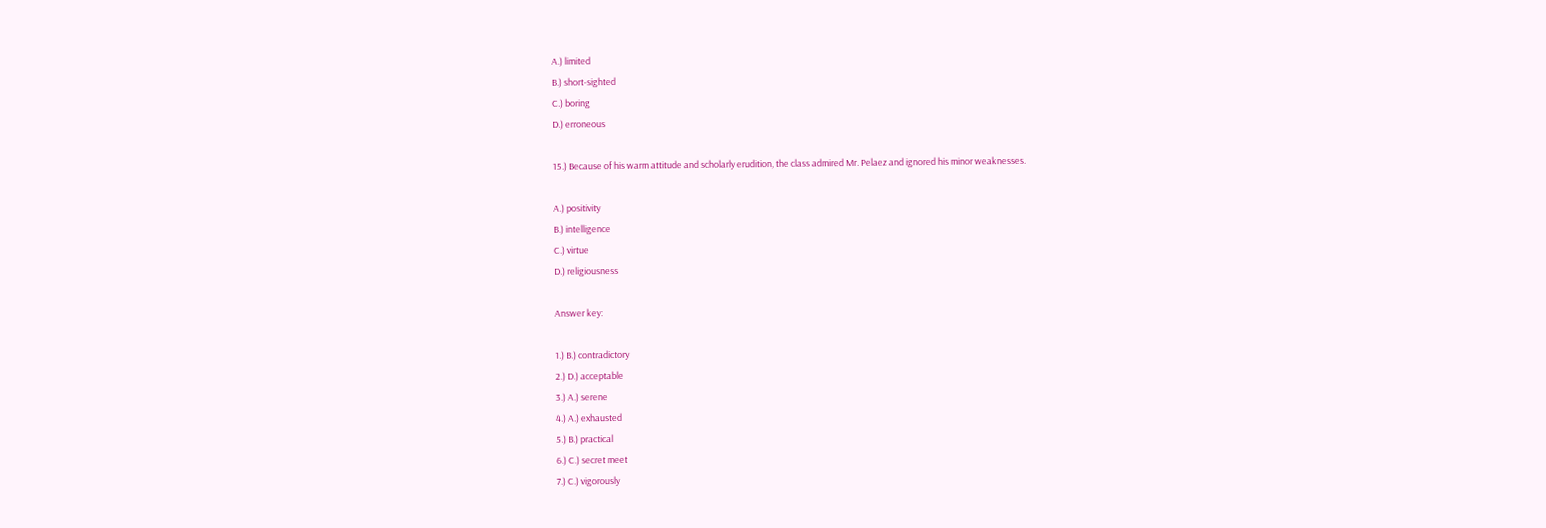A.) limited
B.) short-sighted
C.) boring
D.) erroneous

15.) Because of his warm attitude and scholarly erudition, the class admired Mr. Pelaez and ignored his minor weaknesses.

A.) positivity
B.) intelligence
C.) virtue
D.) religiousness

Answer key:

1.) B.) contradictory
2.) D.) acceptable
3.) A.) serene
4.) A.) exhausted
5.) B.) practical
6.) C.) secret meet
7.) C.) vigorously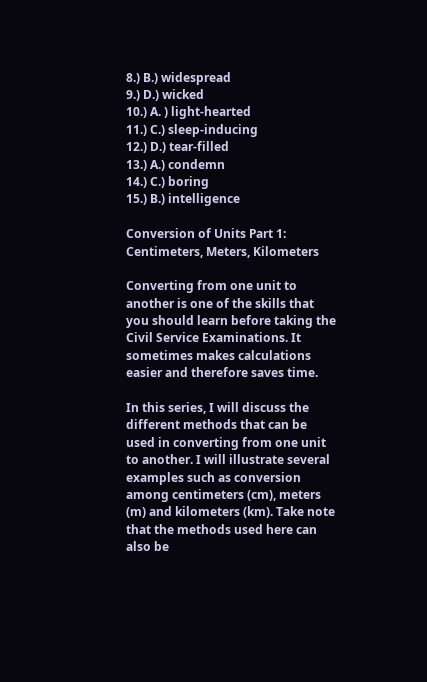8.) B.) widespread
9.) D.) wicked
10.) A. ) light-hearted
11.) C.) sleep-inducing
12.) D.) tear-filled
13.) A.) condemn
14.) C.) boring
15.) B.) intelligence

Conversion of Units Part 1: Centimeters, Meters, Kilometers

Converting from one unit to another is one of the skills that you should learn before taking the Civil Service Examinations. It sometimes makes calculations easier and therefore saves time.

In this series, I will discuss the different methods that can be used in converting from one unit to another. I will illustrate several examples such as conversion among centimeters (cm), meters (m) and kilometers (km). Take note that the methods used here can also be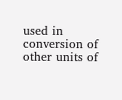used in conversion of other units of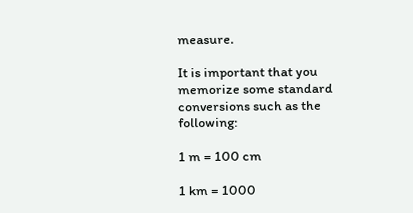measure.

It is important that you memorize some standard conversions such as the following:

1 m = 100 cm

1 km = 1000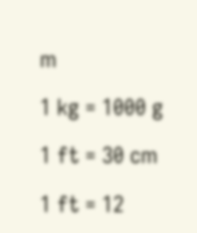m

1 kg = 1000 g

1 ft = 30 cm

1 ft = 12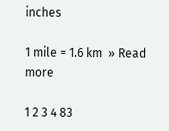inches

1 mile = 1.6 km  » Read more

1 2 3 4 83